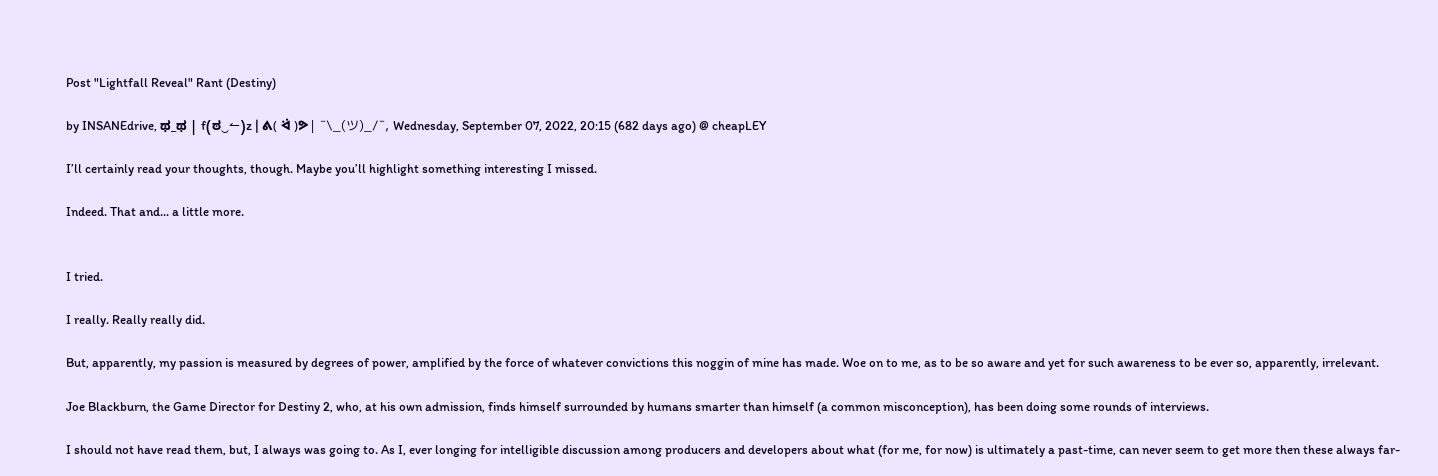Post "Lightfall Reveal" Rant (Destiny)

by INSANEdrive, ಥ_ಥ | f(ಠ‿↼)z | ᕕ( ᐛ )ᕗ| ¯\_(ツ)_/¯, Wednesday, September 07, 2022, 20:15 (682 days ago) @ cheapLEY

I’ll certainly read your thoughts, though. Maybe you’ll highlight something interesting I missed.

Indeed. That and... a little more.


I tried.

I really. Really really did.

But, apparently, my passion is measured by degrees of power, amplified by the force of whatever convictions this noggin of mine has made. Woe on to me, as to be so aware and yet for such awareness to be ever so, apparently, irrelevant.

Joe Blackburn, the Game Director for Destiny 2, who, at his own admission, finds himself surrounded by humans smarter than himself (a common misconception), has been doing some rounds of interviews.

I should not have read them, but, I always was going to. As I, ever longing for intelligible discussion among producers and developers about what (for me, for now) is ultimately a past-time, can never seem to get more then these always far-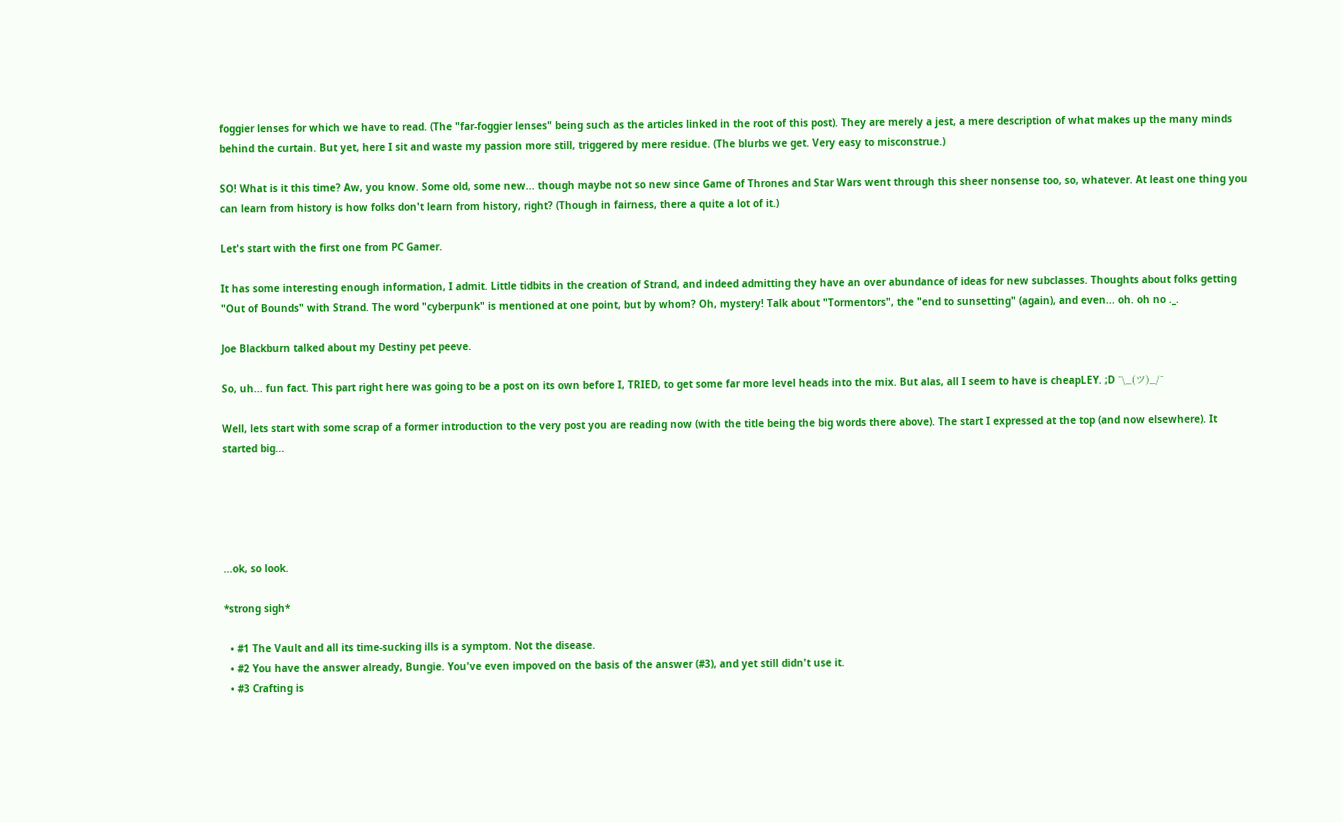foggier lenses for which we have to read. (The "far-foggier lenses" being such as the articles linked in the root of this post). They are merely a jest, a mere description of what makes up the many minds behind the curtain. But yet, here I sit and waste my passion more still, triggered by mere residue. (The blurbs we get. Very easy to misconstrue.)

SO! What is it this time? Aw, you know. Some old, some new... though maybe not so new since Game of Thrones and Star Wars went through this sheer nonsense too, so, whatever. At least one thing you can learn from history is how folks don't learn from history, right? (Though in fairness, there a quite a lot of it.)

Let's start with the first one from PC Gamer.

It has some interesting enough information, I admit. Little tidbits in the creation of Strand, and indeed admitting they have an over abundance of ideas for new subclasses. Thoughts about folks getting "Out of Bounds" with Strand. The word "cyberpunk" is mentioned at one point, but by whom? Oh, mystery! Talk about "Tormentors", the "end to sunsetting" (again), and even... oh. oh no ._.

Joe Blackburn talked about my Destiny pet peeve.

So, uh... fun fact. This part right here was going to be a post on its own before I, TRIED, to get some far more level heads into the mix. But alas, all I seem to have is cheapLEY. ;D ¯\_(ツ)_/¯

Well, lets start with some scrap of a former introduction to the very post you are reading now (with the title being the big words there above). The start I expressed at the top (and now elsewhere). It started big...





...ok, so look.

*strong sigh*

  • #1 The Vault and all its time-sucking ills is a symptom. Not the disease.
  • #2 You have the answer already, Bungie. You've even impoved on the basis of the answer (#3), and yet still didn't use it.
  • #3 Crafting is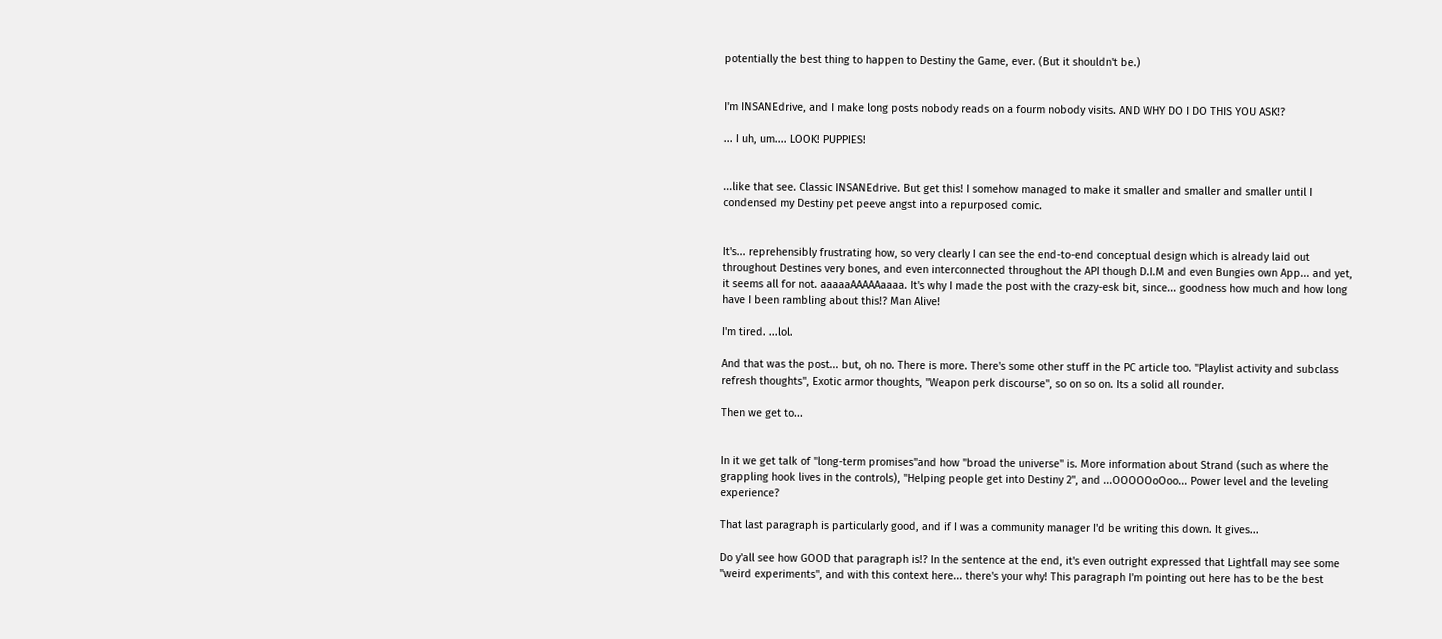potentially the best thing to happen to Destiny the Game, ever. (But it shouldn't be.)


I'm INSANEdrive, and I make long posts nobody reads on a fourm nobody visits. AND WHY DO I DO THIS YOU ASK!?

... I uh, um.... LOOK! PUPPIES!


...like that see. Classic INSANEdrive. But get this! I somehow managed to make it smaller and smaller and smaller until I condensed my Destiny pet peeve angst into a repurposed comic.


It's... reprehensibly frustrating how, so very clearly I can see the end-to-end conceptual design which is already laid out throughout Destines very bones, and even interconnected throughout the API though D.I.M and even Bungies own App... and yet, it seems all for not. aaaaaAAAAAaaaa. It's why I made the post with the crazy-esk bit, since... goodness how much and how long have I been rambling about this!? Man Alive!

I'm tired. ...lol.

And that was the post... but, oh no. There is more. There's some other stuff in the PC article too. "Playlist activity and subclass refresh thoughts", Exotic armor thoughts, "Weapon perk discourse", so on so on. Its a solid all rounder.

Then we get to...


In it we get talk of "long-term promises"and how "broad the universe" is. More information about Strand (such as where the grappling hook lives in the controls), "Helping people get into Destiny 2", and ...OOOOOoOoo... Power level and the leveling experience?

That last paragraph is particularly good, and if I was a community manager I'd be writing this down. It gives...

Do y'all see how GOOD that paragraph is!? In the sentence at the end, it's even outright expressed that Lightfall may see some "weird experiments", and with this context here... there's your why! This paragraph I'm pointing out here has to be the best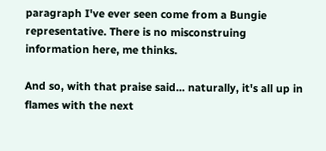paragraph I've ever seen come from a Bungie representative. There is no misconstruing information here, me thinks.

And so, with that praise said... naturally, it's all up in flames with the next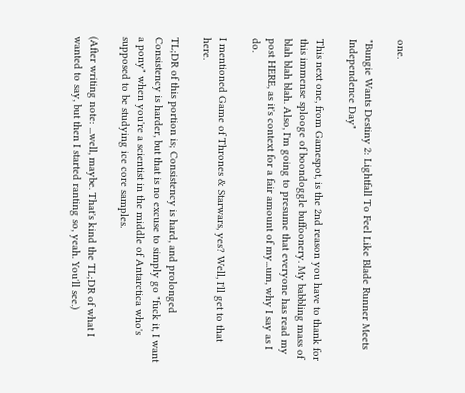one.

"Bungie Wants Destiny 2: Lightfall To Feel Like Blade Runner Meets Independence Day"

This next one, from Gamespot, is the 2nd reason you have to thank for this immense splooge of boondoggle buffoonery. My babbling mass of blah blah blah. Also, I'm going to presume that everyone has read my post HERE, as it's context for a fair amount of my...um, why I say as I do.

I mentioned Game of Thrones & Starwars, yes? Well, I'll get to that here.

TL;DR of this portion is; Consistency is hard, and prolonged Consistency is harder, but that is no excuse to simply go "fuck it, I want a pony" when you're a scientist in the middle of Antarctica who's supposed to be studying ice core samples.

(After writing note: ...well, maybe. That's kind the TL;DR of what I wanted to say, but then I started ranting so, yeah. You'll see.)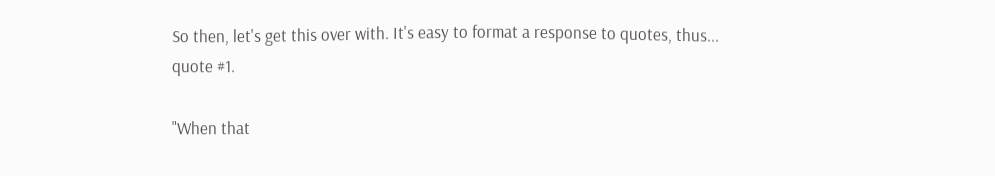So then, let's get this over with. It's easy to format a response to quotes, thus... quote #1.

"When that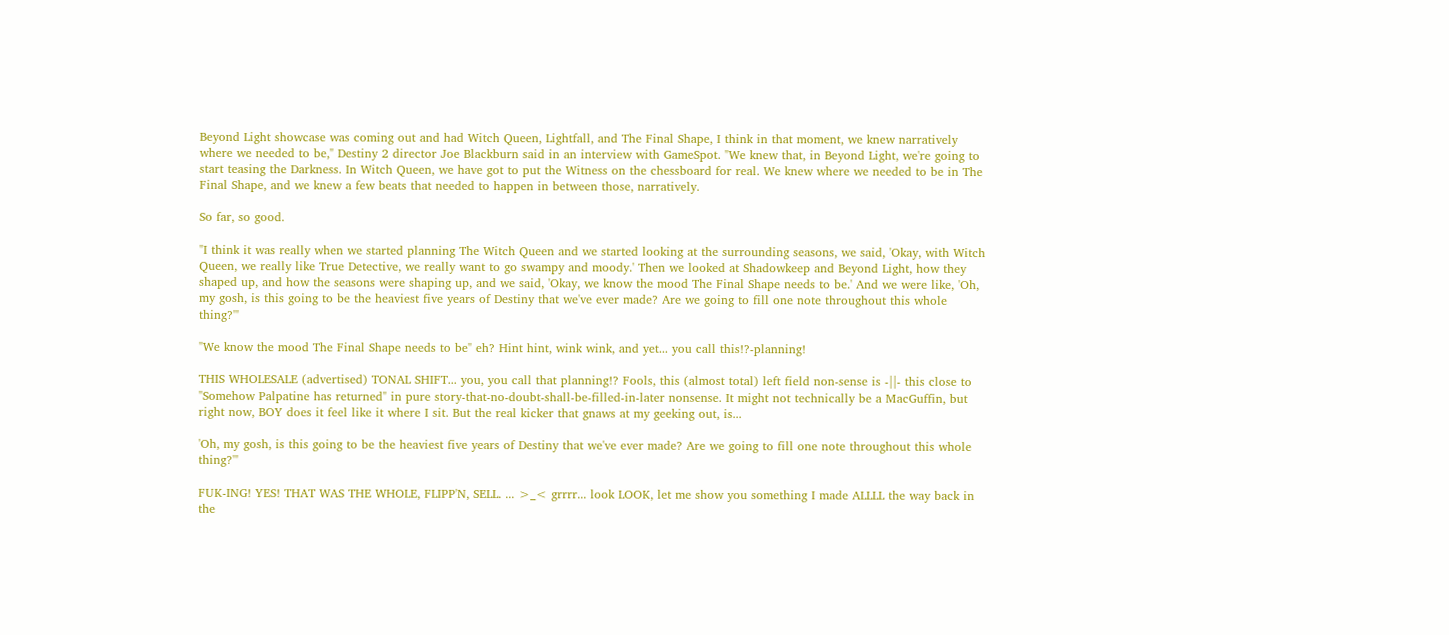Beyond Light showcase was coming out and had Witch Queen, Lightfall, and The Final Shape, I think in that moment, we knew narratively where we needed to be," Destiny 2 director Joe Blackburn said in an interview with GameSpot. "We knew that, in Beyond Light, we're going to start teasing the Darkness. In Witch Queen, we have got to put the Witness on the chessboard for real. We knew where we needed to be in The Final Shape, and we knew a few beats that needed to happen in between those, narratively.

So far, so good.

"I think it was really when we started planning The Witch Queen and we started looking at the surrounding seasons, we said, 'Okay, with Witch Queen, we really like True Detective, we really want to go swampy and moody.' Then we looked at Shadowkeep and Beyond Light, how they shaped up, and how the seasons were shaping up, and we said, 'Okay, we know the mood The Final Shape needs to be.' And we were like, 'Oh, my gosh, is this going to be the heaviest five years of Destiny that we've ever made? Are we going to fill one note throughout this whole thing?'"

"We know the mood The Final Shape needs to be" eh? Hint hint, wink wink, and yet... you call this!?-planning!

THIS WHOLESALE (advertised) TONAL SHIFT... you, you call that planning!? Fools, this (almost total) left field non-sense is -||- this close to "Somehow Palpatine has returned" in pure story-that-no-doubt-shall-be-filled-in-later nonsense. It might not technically be a MacGuffin, but right now, BOY does it feel like it where I sit. But the real kicker that gnaws at my geeking out, is...

'Oh, my gosh, is this going to be the heaviest five years of Destiny that we've ever made? Are we going to fill one note throughout this whole thing?'"

FUK-ING! YES! THAT WAS THE WHOLE, FLIPP'N, SELL. ... >_< grrrr... look LOOK, let me show you something I made ALLLL the way back in the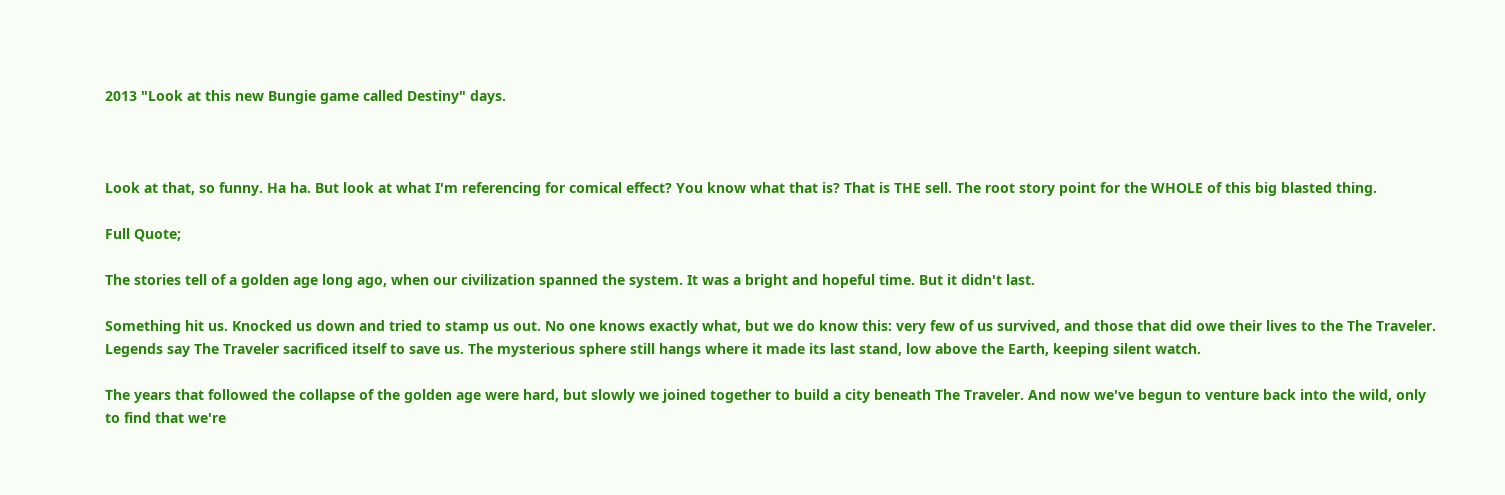2013 "Look at this new Bungie game called Destiny" days.



Look at that, so funny. Ha ha. But look at what I'm referencing for comical effect? You know what that is? That is THE sell. The root story point for the WHOLE of this big blasted thing.

Full Quote;

The stories tell of a golden age long ago, when our civilization spanned the system. It was a bright and hopeful time. But it didn't last.

Something hit us. Knocked us down and tried to stamp us out. No one knows exactly what, but we do know this: very few of us survived, and those that did owe their lives to the The Traveler. Legends say The Traveler sacrificed itself to save us. The mysterious sphere still hangs where it made its last stand, low above the Earth, keeping silent watch.

The years that followed the collapse of the golden age were hard, but slowly we joined together to build a city beneath The Traveler. And now we've begun to venture back into the wild, only to find that we're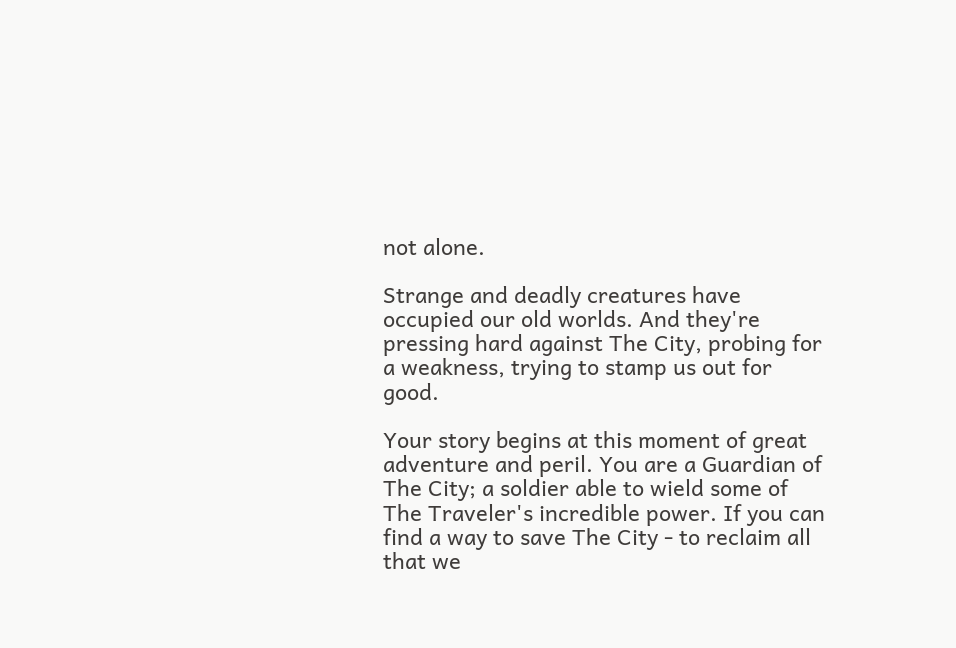not alone.

Strange and deadly creatures have occupied our old worlds. And they're pressing hard against The City, probing for a weakness, trying to stamp us out for good.

Your story begins at this moment of great adventure and peril. You are a Guardian of The City; a soldier able to wield some of The Traveler's incredible power. If you can find a way to save The City - to reclaim all that we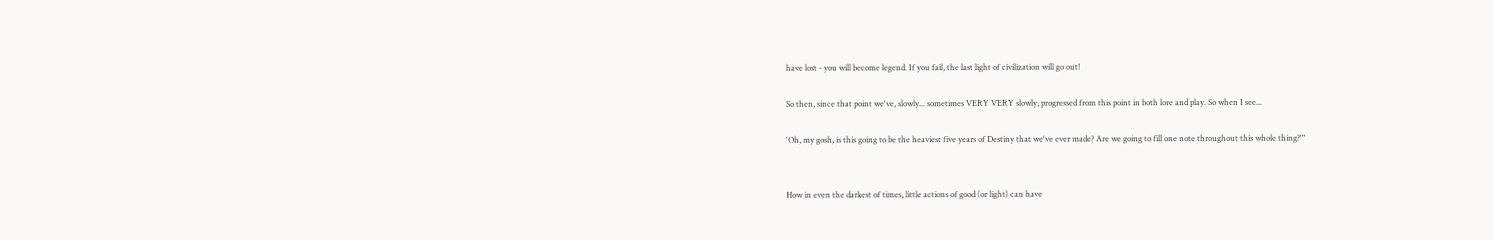have lost - you will become legend. If you fail, the last light of civilization will go out!

So then, since that point we've, slowly... sometimes VERY VERY slowly, progressed from this point in both lore and play. So when I see...

'Oh, my gosh, is this going to be the heaviest five years of Destiny that we've ever made? Are we going to fill one note throughout this whole thing?'"


How in even the darkest of times, little actions of good (or light) can have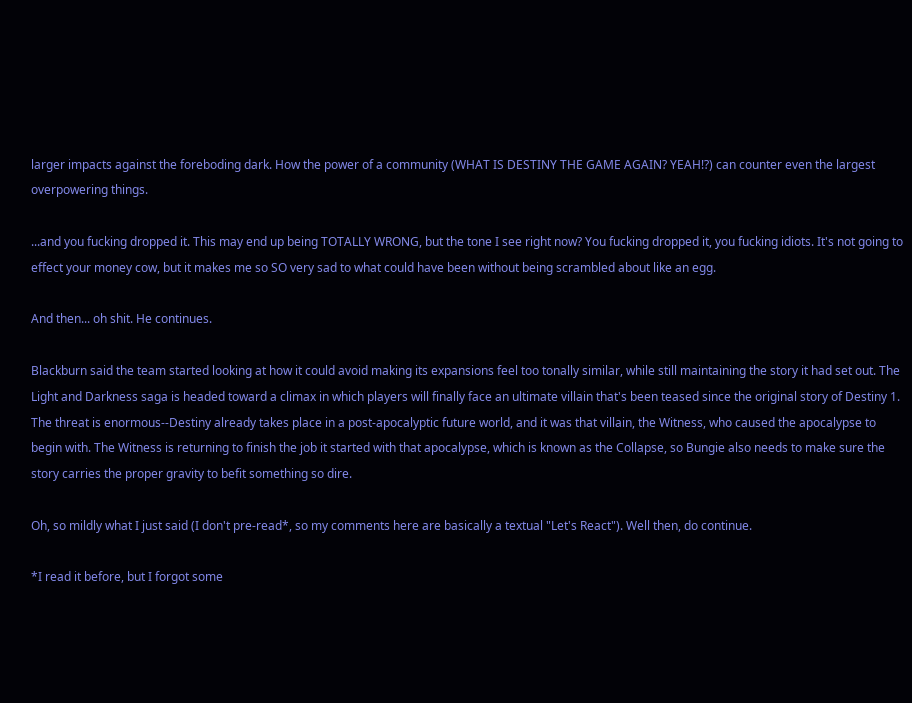larger impacts against the foreboding dark. How the power of a community (WHAT IS DESTINY THE GAME AGAIN? YEAH!?) can counter even the largest overpowering things.

...and you fucking dropped it. This may end up being TOTALLY WRONG, but the tone I see right now? You fucking dropped it, you fucking idiots. It's not going to effect your money cow, but it makes me so SO very sad to what could have been without being scrambled about like an egg.

And then... oh shit. He continues.

Blackburn said the team started looking at how it could avoid making its expansions feel too tonally similar, while still maintaining the story it had set out. The Light and Darkness saga is headed toward a climax in which players will finally face an ultimate villain that's been teased since the original story of Destiny 1. The threat is enormous--Destiny already takes place in a post-apocalyptic future world, and it was that villain, the Witness, who caused the apocalypse to begin with. The Witness is returning to finish the job it started with that apocalypse, which is known as the Collapse, so Bungie also needs to make sure the story carries the proper gravity to befit something so dire.

Oh, so mildly what I just said (I don't pre-read*, so my comments here are basically a textual "Let's React"). Well then, do continue.

*I read it before, but I forgot some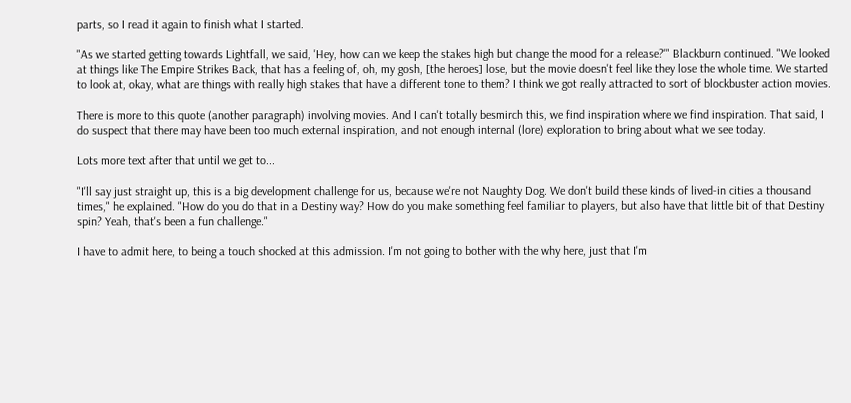parts, so I read it again to finish what I started.

"As we started getting towards Lightfall, we said, 'Hey, how can we keep the stakes high but change the mood for a release?'" Blackburn continued. "We looked at things like The Empire Strikes Back, that has a feeling of, oh, my gosh, [the heroes] lose, but the movie doesn't feel like they lose the whole time. We started to look at, okay, what are things with really high stakes that have a different tone to them? I think we got really attracted to sort of blockbuster action movies.

There is more to this quote (another paragraph) involving movies. And I can't totally besmirch this, we find inspiration where we find inspiration. That said, I do suspect that there may have been too much external inspiration, and not enough internal (lore) exploration to bring about what we see today.

Lots more text after that until we get to...

"I'll say just straight up, this is a big development challenge for us, because we're not Naughty Dog. We don't build these kinds of lived-in cities a thousand times," he explained. "How do you do that in a Destiny way? How do you make something feel familiar to players, but also have that little bit of that Destiny spin? Yeah, that's been a fun challenge."

I have to admit here, to being a touch shocked at this admission. I'm not going to bother with the why here, just that I'm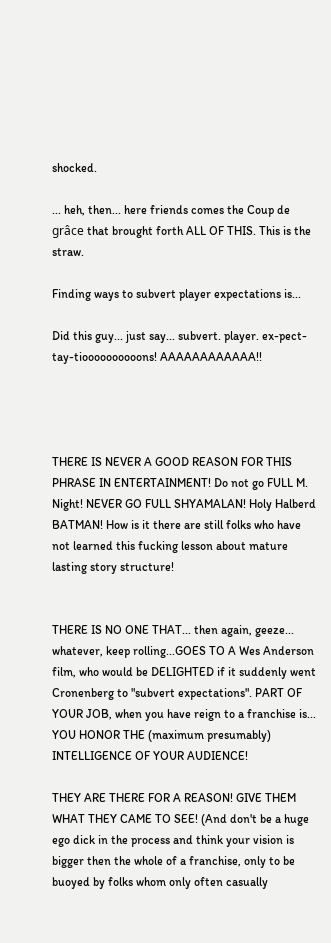shocked.

... heh, then... here friends comes the Coup de grâce that brought forth ALL OF THIS. This is the straw.

Finding ways to subvert player expectations is...

Did this guy... just say... subvert. player. ex-pect-tay-tioooooooooons! AAAAAAAAAAAA!!




THERE IS NEVER A GOOD REASON FOR THIS PHRASE IN ENTERTAINMENT! Do not go FULL M. Night! NEVER GO FULL SHYAMALAN! Holy Halberd BATMAN! How is it there are still folks who have not learned this fucking lesson about mature lasting story structure!


THERE IS NO ONE THAT... then again, geeze... whatever, keep rolling...GOES TO A Wes Anderson film, who would be DELIGHTED if it suddenly went Cronenberg to "subvert expectations". PART OF YOUR JOB, when you have reign to a franchise is... YOU HONOR THE (maximum presumably) INTELLIGENCE OF YOUR AUDIENCE!

THEY ARE THERE FOR A REASON! GIVE THEM WHAT THEY CAME TO SEE! (And don't be a huge ego dick in the process and think your vision is bigger then the whole of a franchise, only to be buoyed by folks whom only often casually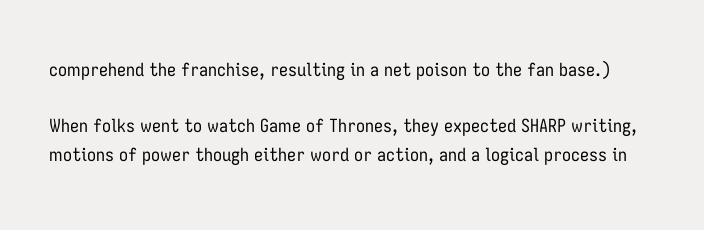comprehend the franchise, resulting in a net poison to the fan base.)

When folks went to watch Game of Thrones, they expected SHARP writing, motions of power though either word or action, and a logical process in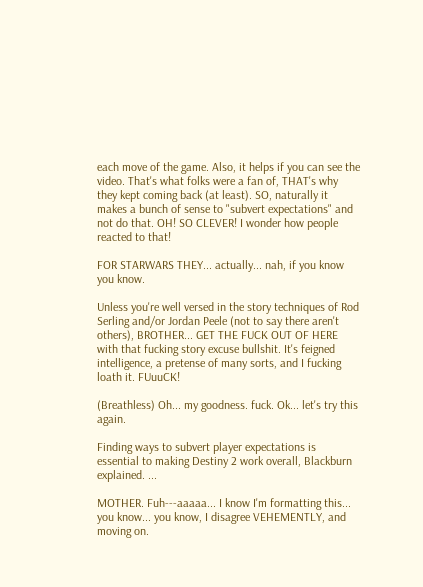each move of the game. Also, it helps if you can see the video. That's what folks were a fan of, THAT's why they kept coming back (at least). SO, naturally it makes a bunch of sense to "subvert expectations" and not do that. OH! SO CLEVER! I wonder how people reacted to that!

FOR STARWARS THEY... actually... nah, if you know you know.

Unless you're well versed in the story techniques of Rod Serling and/or Jordan Peele (not to say there aren't others), BROTHER... GET THE FUCK OUT OF HERE with that fucking story excuse bullshit. It's feigned intelligence, a pretense of many sorts, and I fucking loath it. FUuuCK!

(Breathless) Oh... my goodness. fuck. Ok... let's try this again.

Finding ways to subvert player expectations is essential to making Destiny 2 work overall, Blackburn explained. ...

MOTHER. Fuh---aaaaa... I know I'm formatting this... you know... you know, I disagree VEHEMENTLY, and moving on.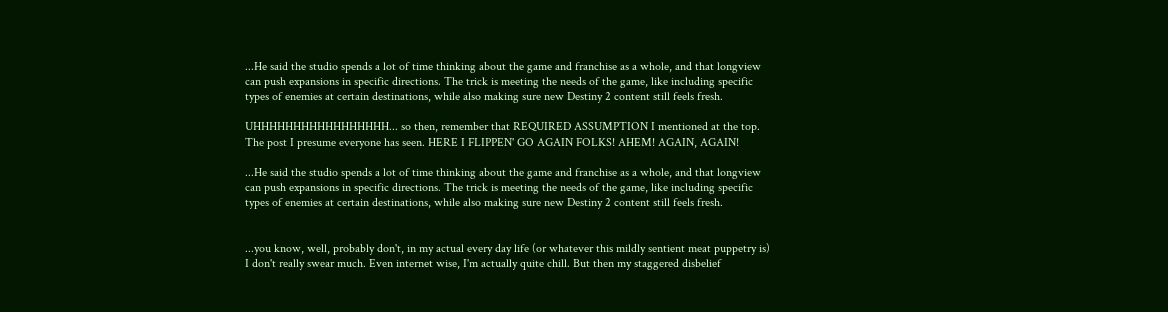...He said the studio spends a lot of time thinking about the game and franchise as a whole, and that longview can push expansions in specific directions. The trick is meeting the needs of the game, like including specific types of enemies at certain destinations, while also making sure new Destiny 2 content still feels fresh.

UHHHHHHHHHHHHHHHHH... so then, remember that REQUIRED ASSUMPTION I mentioned at the top. The post I presume everyone has seen. HERE I FLIPPEN' GO AGAIN FOLKS! AHEM! AGAIN, AGAIN!

...He said the studio spends a lot of time thinking about the game and franchise as a whole, and that longview can push expansions in specific directions. The trick is meeting the needs of the game, like including specific types of enemies at certain destinations, while also making sure new Destiny 2 content still feels fresh.


...you know, well, probably don't, in my actual every day life (or whatever this mildly sentient meat puppetry is) I don't really swear much. Even internet wise, I'm actually quite chill. But then my staggered disbelief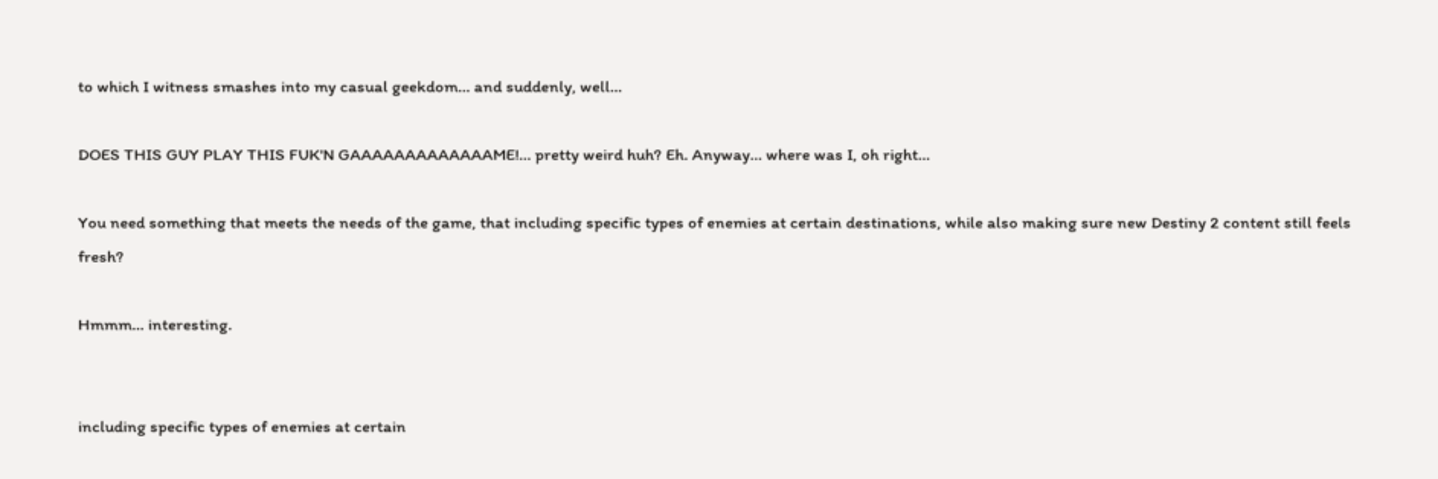to which I witness smashes into my casual geekdom... and suddenly, well...

DOES THIS GUY PLAY THIS FUK'N GAAAAAAAAAAAAAME!... pretty weird huh? Eh. Anyway... where was I, oh right...

You need something that meets the needs of the game, that including specific types of enemies at certain destinations, while also making sure new Destiny 2 content still feels fresh?

Hmmm... interesting.


including specific types of enemies at certain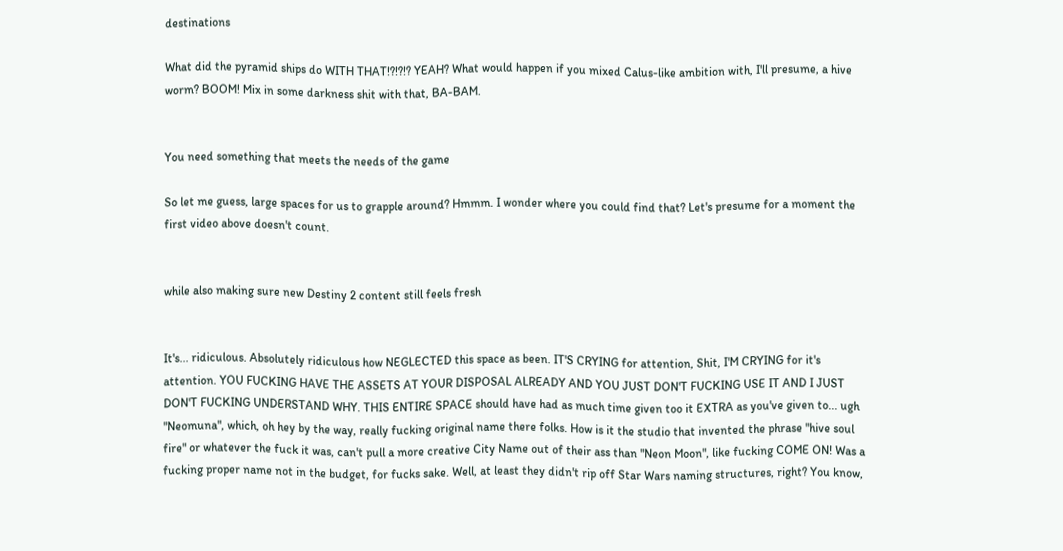destinations

What did the pyramid ships do WITH THAT!?!?!? YEAH? What would happen if you mixed Calus-like ambition with, I'll presume, a hive worm? BOOM! Mix in some darkness shit with that, BA-BAM.


You need something that meets the needs of the game

So let me guess, large spaces for us to grapple around? Hmmm. I wonder where you could find that? Let's presume for a moment the first video above doesn't count.


while also making sure new Destiny 2 content still feels fresh


It's... ridiculous. Absolutely ridiculous how NEGLECTED this space as been. IT'S CRYING for attention, Shit, I'M CRYING for it's attention. YOU FUCKING HAVE THE ASSETS AT YOUR DISPOSAL ALREADY AND YOU JUST DON'T FUCKING USE IT AND I JUST DON'T FUCKING UNDERSTAND WHY. THIS ENTIRE SPACE should have had as much time given too it EXTRA as you've given to... ugh "Neomuna", which, oh hey by the way, really fucking original name there folks. How is it the studio that invented the phrase "hive soul fire" or whatever the fuck it was, can't pull a more creative City Name out of their ass than "Neon Moon", like fucking COME ON! Was a fucking proper name not in the budget, for fucks sake. Well, at least they didn't rip off Star Wars naming structures, right? You know,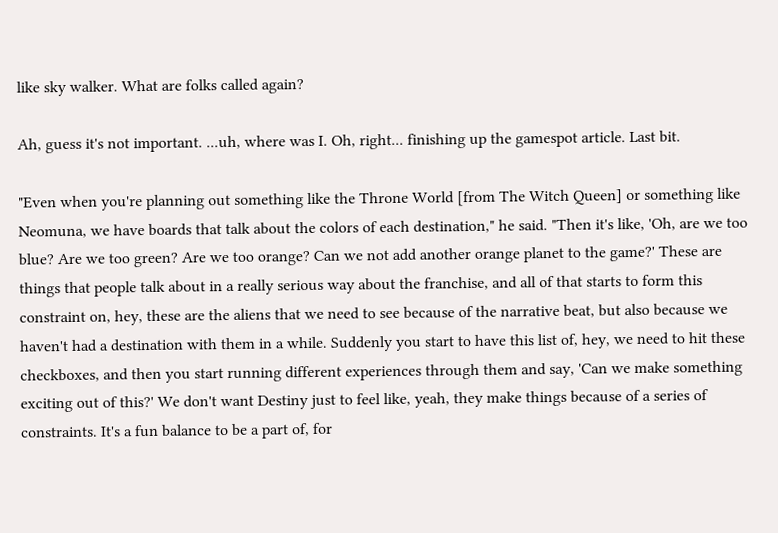like sky walker. What are folks called again?

Ah, guess it's not important. ...uh, where was I. Oh, right... finishing up the gamespot article. Last bit.

"Even when you're planning out something like the Throne World [from The Witch Queen] or something like Neomuna, we have boards that talk about the colors of each destination," he said. "Then it's like, 'Oh, are we too blue? Are we too green? Are we too orange? Can we not add another orange planet to the game?' These are things that people talk about in a really serious way about the franchise, and all of that starts to form this constraint on, hey, these are the aliens that we need to see because of the narrative beat, but also because we haven't had a destination with them in a while. Suddenly you start to have this list of, hey, we need to hit these checkboxes, and then you start running different experiences through them and say, 'Can we make something exciting out of this?' We don't want Destiny just to feel like, yeah, they make things because of a series of constraints. It's a fun balance to be a part of, for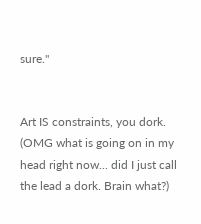sure."


Art IS constraints, you dork. (OMG what is going on in my head right now... did I just call the lead a dork. Brain what?)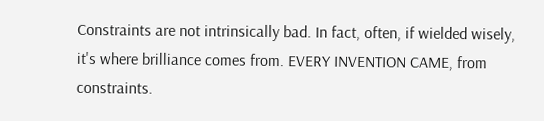Constraints are not intrinsically bad. In fact, often, if wielded wisely, it's where brilliance comes from. EVERY INVENTION CAME, from constraints.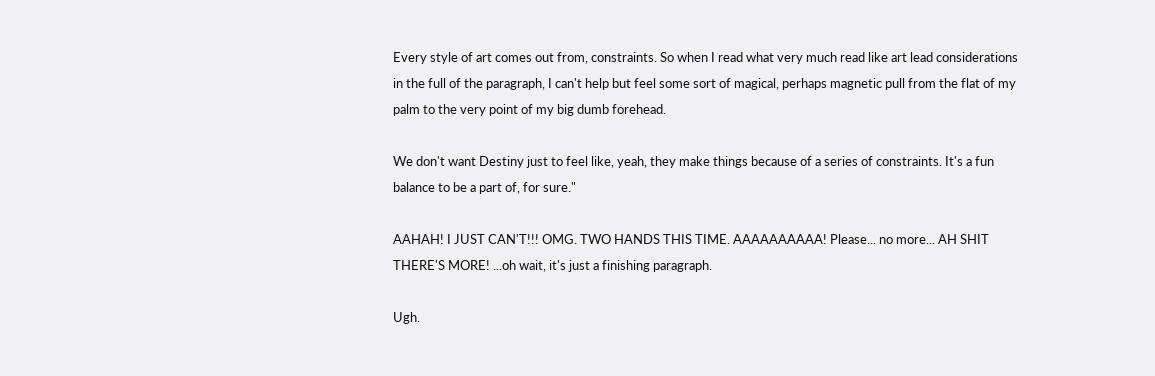Every style of art comes out from, constraints. So when I read what very much read like art lead considerations in the full of the paragraph, I can't help but feel some sort of magical, perhaps magnetic pull from the flat of my palm to the very point of my big dumb forehead.

We don't want Destiny just to feel like, yeah, they make things because of a series of constraints. It's a fun balance to be a part of, for sure."

AAHAH! I JUST CAN'T!!! OMG. TWO HANDS THIS TIME. AAAAAAAAAA! Please... no more... AH SHIT THERE'S MORE! ...oh wait, it's just a finishing paragraph.

Ugh.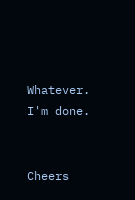Whatever. I'm done.


Cheers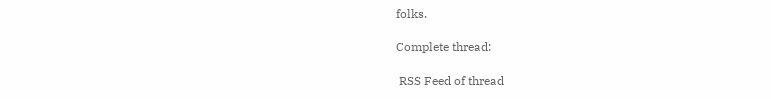folks.

Complete thread:

 RSS Feed of thread